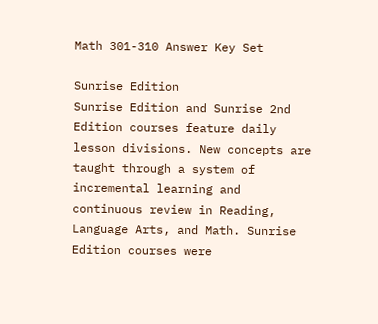Math 301-310 Answer Key Set

Sunrise Edition
Sunrise Edition and Sunrise 2nd Edition courses feature daily lesson divisions. New concepts are taught through a system of incremental learning and continuous review in Reading, Language Arts, and Math. Sunrise Edition courses were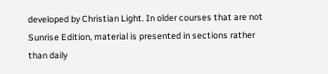developed by Christian Light. In older courses that are not Sunrise Edition, material is presented in sections rather than daily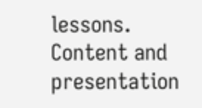lessons. Content and presentation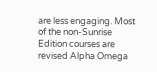are less engaging. Most of the non-Sunrise Edition courses are revised Alpha Omega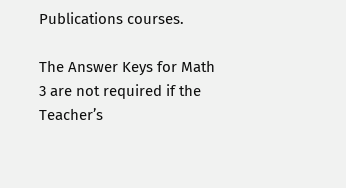Publications courses.

The Answer Keys for Math 3 are not required if the Teacher’s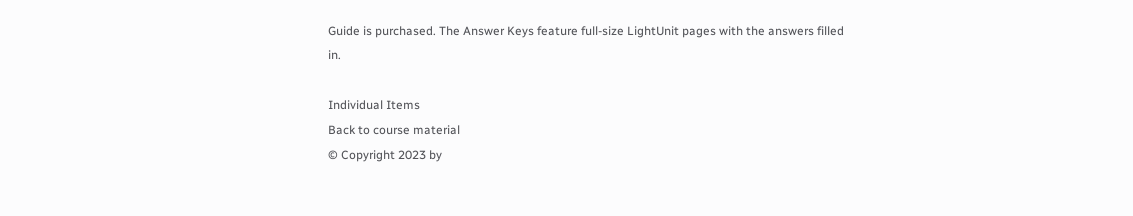Guide is purchased. The Answer Keys feature full-size LightUnit pages with the answers filled in.

Individual Items
Back to course material
© Copyright 2023 by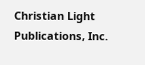Christian Light Publications, Inc.